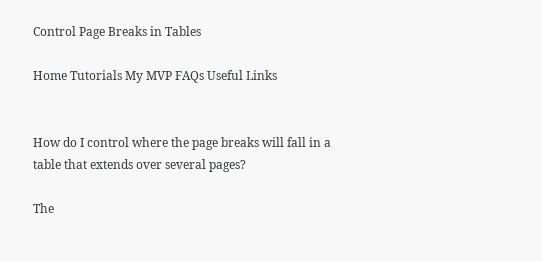Control Page Breaks in Tables

Home Tutorials My MVP FAQs Useful Links


How do I control where the page breaks will fall in a table that extends over several pages?

The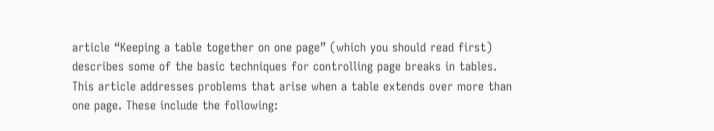article “Keeping a table together on one page” (which you should read first) describes some of the basic techniques for controlling page breaks in tables. This article addresses problems that arise when a table extends over more than one page. These include the following: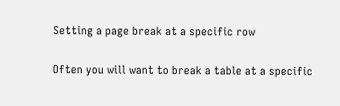Setting a page break at a specific row

Often you will want to break a table at a specific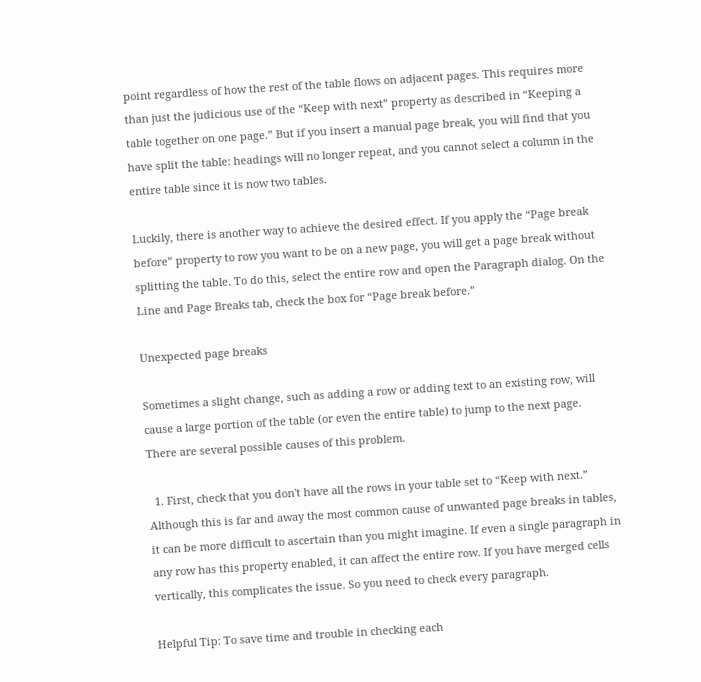point regardless of how the rest of the table flows on adjacent pages. This requires more than just the judicious use of the “Keep with next” property as described in “Keeping a table together on one page.” But if you insert a manual page break, you will find that you have split the table: headings will no longer repeat, and you cannot select a column in the entire table since it is now two tables.

Luckily, there is another way to achieve the desired effect. If you apply the “Page break before” property to row you want to be on a new page, you will get a page break without splitting the table. To do this, select the entire row and open the Paragraph dialog. On the Line and Page Breaks tab, check the box for “Page break before.”

Unexpected page breaks

Sometimes a slight change, such as adding a row or adding text to an existing row, will cause a large portion of the table (or even the entire table) to jump to the next page. There are several possible causes of this problem.

  1. First, check that you don't have all the rows in your table set to “Keep with next.” Although this is far and away the most common cause of unwanted page breaks in tables, it can be more difficult to ascertain than you might imagine. If even a single paragraph in any row has this property enabled, it can affect the entire row. If you have merged cells vertically, this complicates the issue. So you need to check every paragraph.

Helpful Tip: To save time and trouble in checking each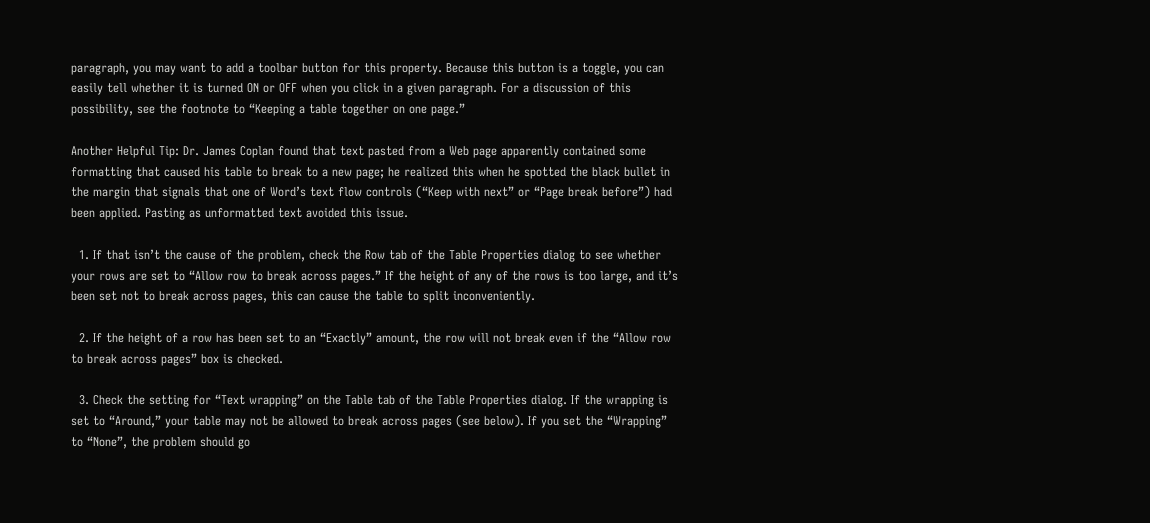paragraph, you may want to add a toolbar button for this property. Because this button is a toggle, you can easily tell whether it is turned ON or OFF when you click in a given paragraph. For a discussion of this possibility, see the footnote to “Keeping a table together on one page.”

Another Helpful Tip: Dr. James Coplan found that text pasted from a Web page apparently contained some formatting that caused his table to break to a new page; he realized this when he spotted the black bullet in the margin that signals that one of Word’s text flow controls (“Keep with next” or “Page break before”) had been applied. Pasting as unformatted text avoided this issue.

  1. If that isn’t the cause of the problem, check the Row tab of the Table Properties dialog to see whether your rows are set to “Allow row to break across pages.” If the height of any of the rows is too large, and it’s been set not to break across pages, this can cause the table to split inconveniently.

  2. If the height of a row has been set to an “Exactly” amount, the row will not break even if the “Allow row to break across pages” box is checked.

  3. Check the setting for “Text wrapping” on the Table tab of the Table Properties dialog. If the wrapping is set to “Around,” your table may not be allowed to break across pages (see below). If you set the “Wrapping” to “None”, the problem should go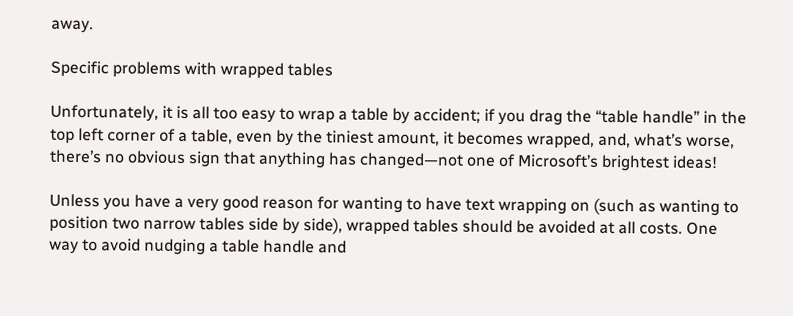away.

Specific problems with wrapped tables

Unfortunately, it is all too easy to wrap a table by accident; if you drag the “table handle” in the top left corner of a table, even by the tiniest amount, it becomes wrapped, and, what’s worse, there’s no obvious sign that anything has changed—not one of Microsoft’s brightest ideas!

Unless you have a very good reason for wanting to have text wrapping on (such as wanting to position two narrow tables side by side), wrapped tables should be avoided at all costs. One way to avoid nudging a table handle and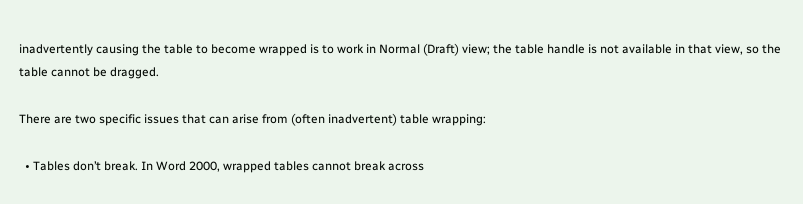inadvertently causing the table to become wrapped is to work in Normal (Draft) view; the table handle is not available in that view, so the table cannot be dragged.

There are two specific issues that can arise from (often inadvertent) table wrapping:

  • Tables don’t break. In Word 2000, wrapped tables cannot break across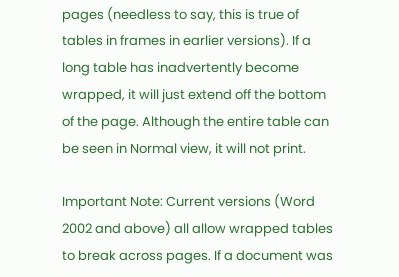pages (needless to say, this is true of tables in frames in earlier versions). If a long table has inadvertently become wrapped, it will just extend off the bottom of the page. Although the entire table can be seen in Normal view, it will not print.

Important Note: Current versions (Word 2002 and above) all allow wrapped tables to break across pages. If a document was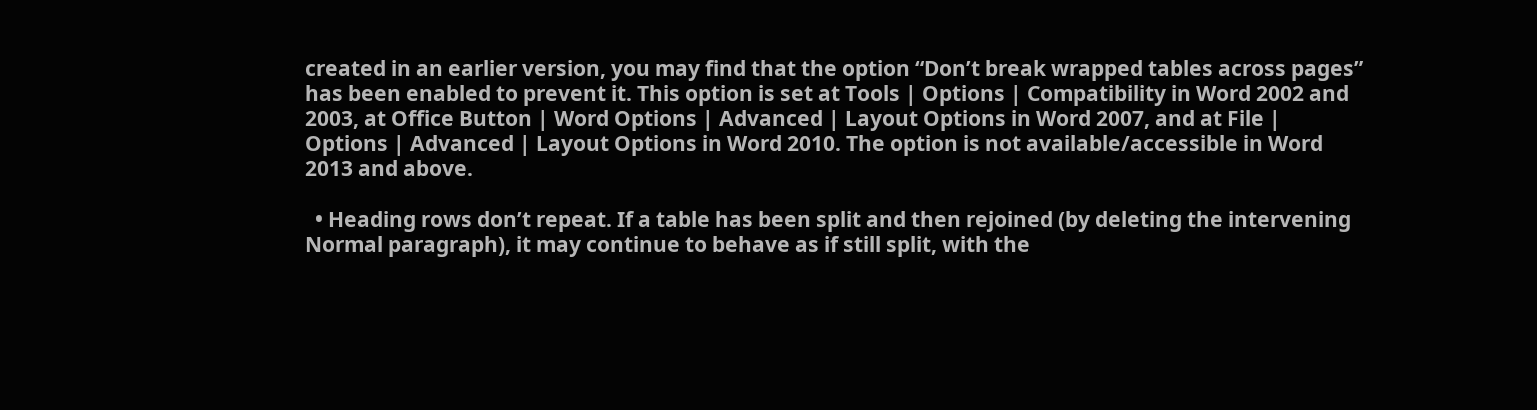created in an earlier version, you may find that the option “Don’t break wrapped tables across pages” has been enabled to prevent it. This option is set at Tools | Options | Compatibility in Word 2002 and 2003, at Office Button | Word Options | Advanced | Layout Options in Word 2007, and at File | Options | Advanced | Layout Options in Word 2010. The option is not available/accessible in Word 2013 and above.

  • Heading rows don’t repeat. If a table has been split and then rejoined (by deleting the intervening Normal paragraph), it may continue to behave as if still split, with the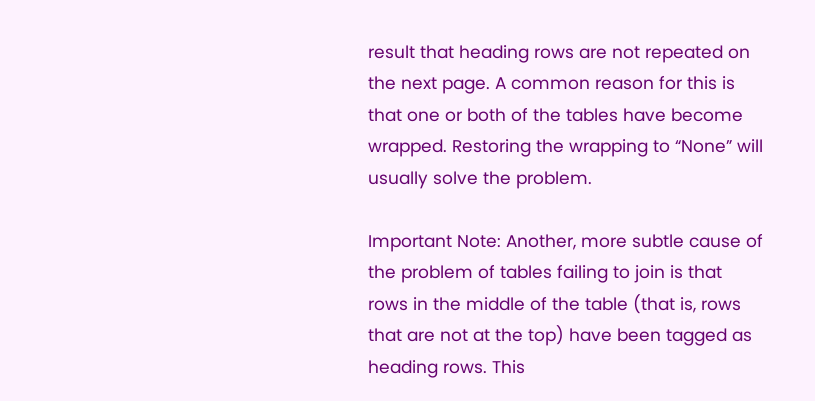result that heading rows are not repeated on the next page. A common reason for this is that one or both of the tables have become wrapped. Restoring the wrapping to “None” will usually solve the problem.

Important Note: Another, more subtle cause of the problem of tables failing to join is that rows in the middle of the table (that is, rows that are not at the top) have been tagged as heading rows. This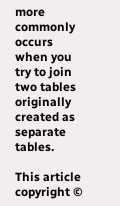more commonly occurs when you try to join two tables originally created as separate tables.

This article copyright ©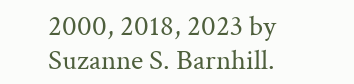2000, 2018, 2023 by Suzanne S. Barnhill.